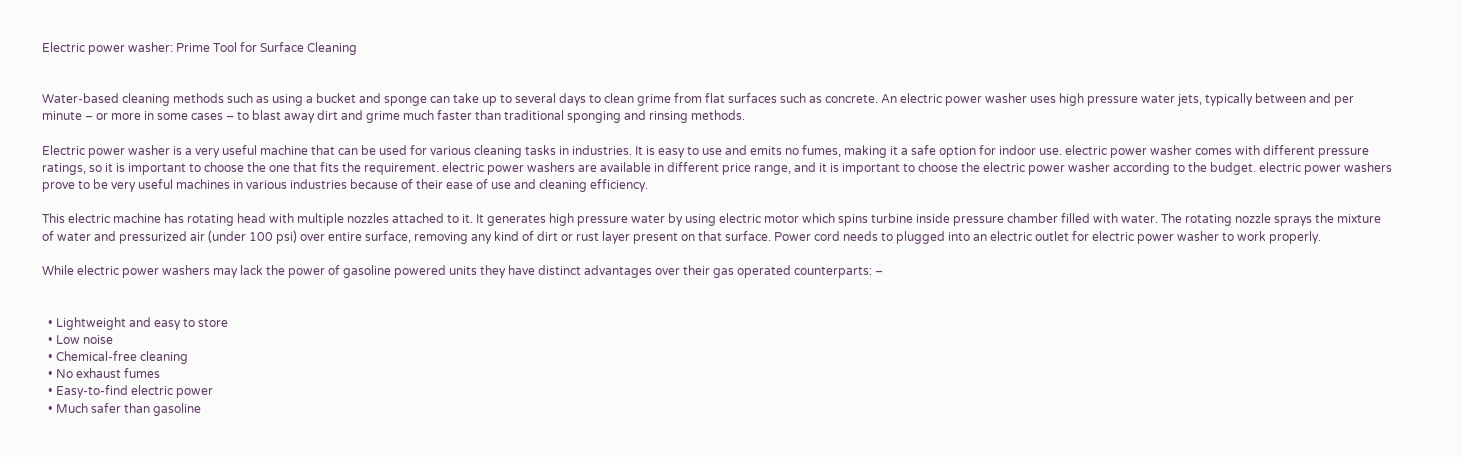Electric power washer: Prime Tool for Surface Cleaning


Water-based cleaning methods such as using a bucket and sponge can take up to several days to clean grime from flat surfaces such as concrete. An electric power washer uses high pressure water jets, typically between and per minute – or more in some cases – to blast away dirt and grime much faster than traditional sponging and rinsing methods.

Electric power washer is a very useful machine that can be used for various cleaning tasks in industries. It is easy to use and emits no fumes, making it a safe option for indoor use. electric power washer comes with different pressure ratings, so it is important to choose the one that fits the requirement. electric power washers are available in different price range, and it is important to choose the electric power washer according to the budget. electric power washers prove to be very useful machines in various industries because of their ease of use and cleaning efficiency.

This electric machine has rotating head with multiple nozzles attached to it. It generates high pressure water by using electric motor which spins turbine inside pressure chamber filled with water. The rotating nozzle sprays the mixture of water and pressurized air (under 100 psi) over entire surface, removing any kind of dirt or rust layer present on that surface. Power cord needs to plugged into an electric outlet for electric power washer to work properly.

While electric power washers may lack the power of gasoline powered units they have distinct advantages over their gas operated counterparts: –


  • Lightweight and easy to store
  • Low noise
  • Chemical-free cleaning
  • No exhaust fumes
  • Easy-to-find electric power
  • Much safer than gasoline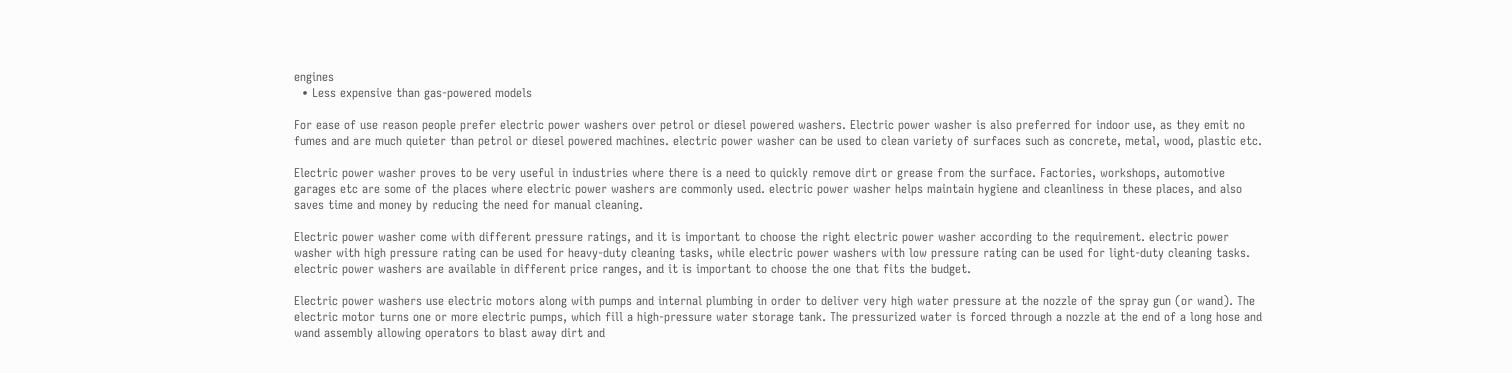engines
  • Less expensive than gas-powered models

For ease of use reason people prefer electric power washers over petrol or diesel powered washers. Electric power washer is also preferred for indoor use, as they emit no fumes and are much quieter than petrol or diesel powered machines. electric power washer can be used to clean variety of surfaces such as concrete, metal, wood, plastic etc.

Electric power washer proves to be very useful in industries where there is a need to quickly remove dirt or grease from the surface. Factories, workshops, automotive garages etc are some of the places where electric power washers are commonly used. electric power washer helps maintain hygiene and cleanliness in these places, and also saves time and money by reducing the need for manual cleaning.

Electric power washer come with different pressure ratings, and it is important to choose the right electric power washer according to the requirement. electric power washer with high pressure rating can be used for heavy-duty cleaning tasks, while electric power washers with low pressure rating can be used for light-duty cleaning tasks. electric power washers are available in different price ranges, and it is important to choose the one that fits the budget.

Electric power washers use electric motors along with pumps and internal plumbing in order to deliver very high water pressure at the nozzle of the spray gun (or wand). The electric motor turns one or more electric pumps, which fill a high-pressure water storage tank. The pressurized water is forced through a nozzle at the end of a long hose and wand assembly allowing operators to blast away dirt and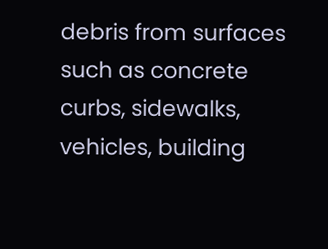debris from surfaces such as concrete curbs, sidewalks, vehicles, building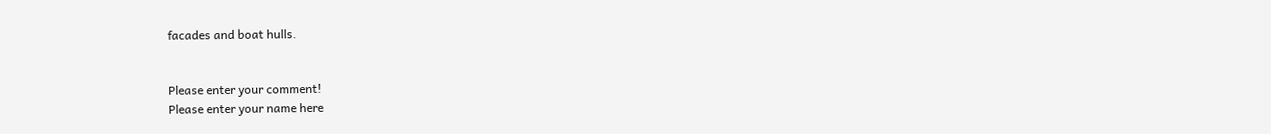facades and boat hulls.


Please enter your comment!
Please enter your name here